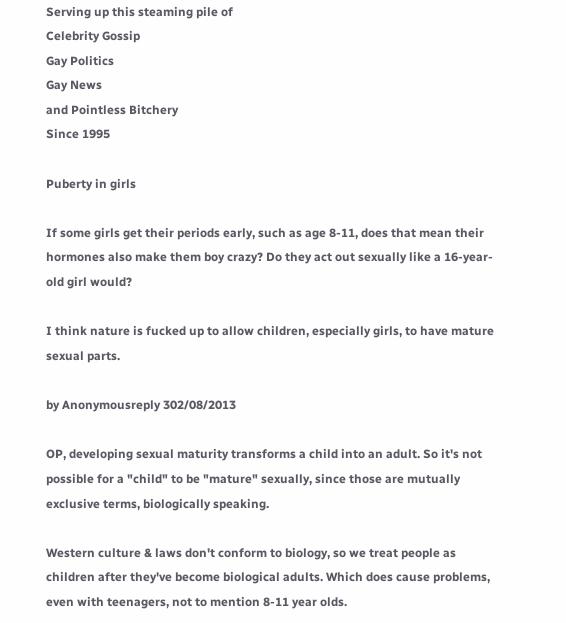Serving up this steaming pile of
Celebrity Gossip
Gay Politics
Gay News
and Pointless Bitchery
Since 1995

Puberty in girls

If some girls get their periods early, such as age 8-11, does that mean their hormones also make them boy crazy? Do they act out sexually like a 16-year-old girl would?

I think nature is fucked up to allow children, especially girls, to have mature sexual parts.

by Anonymousreply 302/08/2013

OP, developing sexual maturity transforms a child into an adult. So it's not possible for a "child" to be "mature" sexually, since those are mutually exclusive terms, biologically speaking.

Western culture & laws don't conform to biology, so we treat people as children after they've become biological adults. Which does cause problems, even with teenagers, not to mention 8-11 year olds.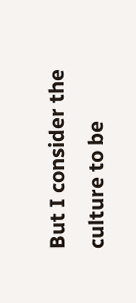But I consider the culture to be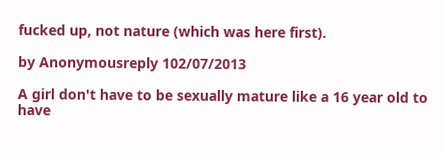fucked up, not nature (which was here first).

by Anonymousreply 102/07/2013

A girl don't have to be sexually mature like a 16 year old to have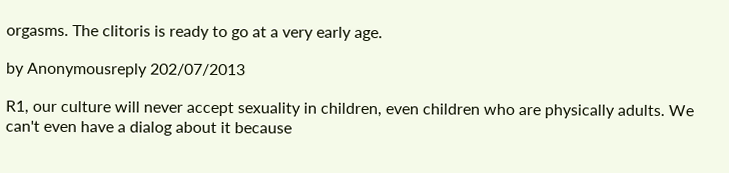orgasms. The clitoris is ready to go at a very early age.

by Anonymousreply 202/07/2013

R1, our culture will never accept sexuality in children, even children who are physically adults. We can't even have a dialog about it because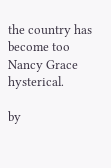the country has become too Nancy Grace hysterical.

by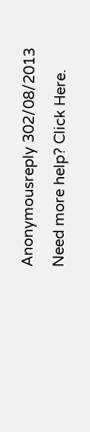Anonymousreply 302/08/2013
Need more help? Click Here.